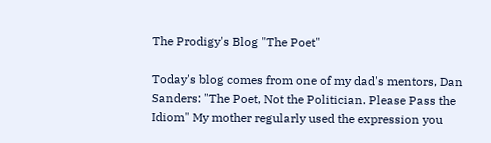The Prodigy's Blog "The Poet"

Today's blog comes from one of my dad's mentors, Dan Sanders: "The Poet, Not the Politician. Please Pass the Idiom" My mother regularly used the expression you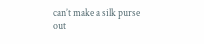can’t make a silk purse out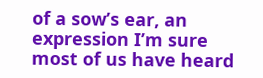of a sow’s ear, an expression I’m sure most of us have heard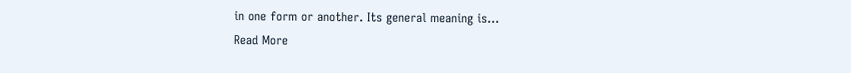in one form or another. Its general meaning is...
Read More